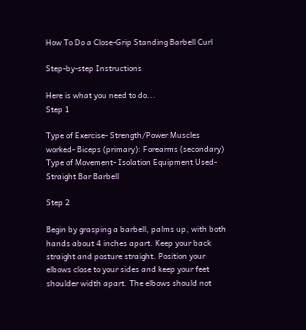How To Do a Close-Grip Standing Barbell Curl

Step-by-step Instructions

Here is what you need to do...
Step 1

Type of Exercise- Strength/Power Muscles worked- Biceps (primary): Forearms (secondary) Type of Movement- Isolation Equipment Used- Straight Bar Barbell

Step 2

Begin by grasping a barbell, palms up, with both hands about 4 inches apart. Keep your back straight and posture straight. Position your elbows close to your sides and keep your feet shoulder width apart. The elbows should not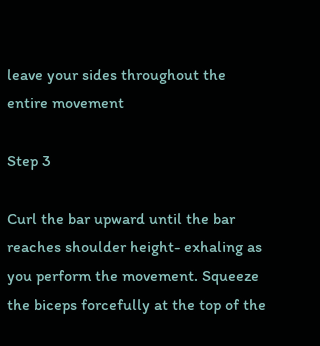leave your sides throughout the entire movement

Step 3

Curl the bar upward until the bar reaches shoulder height- exhaling as you perform the movement. Squeeze the biceps forcefully at the top of the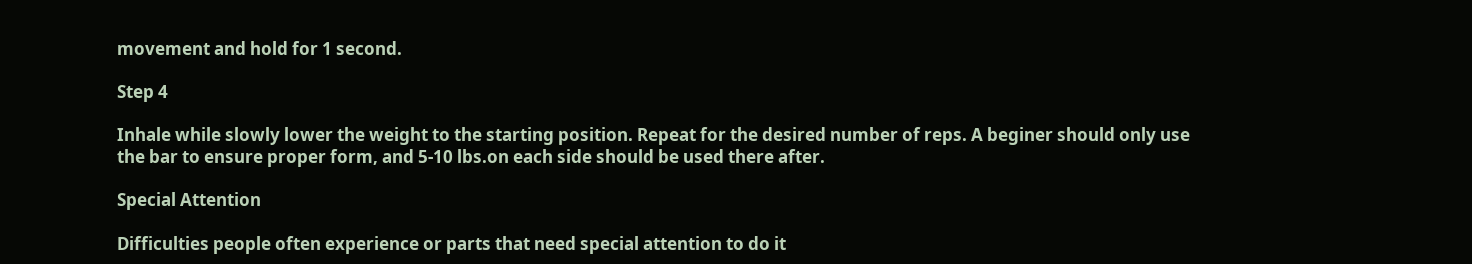movement and hold for 1 second.

Step 4

Inhale while slowly lower the weight to the starting position. Repeat for the desired number of reps. A beginer should only use the bar to ensure proper form, and 5-10 lbs.on each side should be used there after.

Special Attention

Difficulties people often experience or parts that need special attention to do it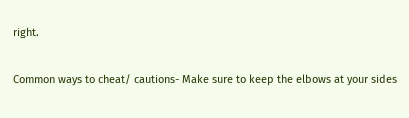right.

Common ways to cheat/ cautions- Make sure to keep the elbows at your sides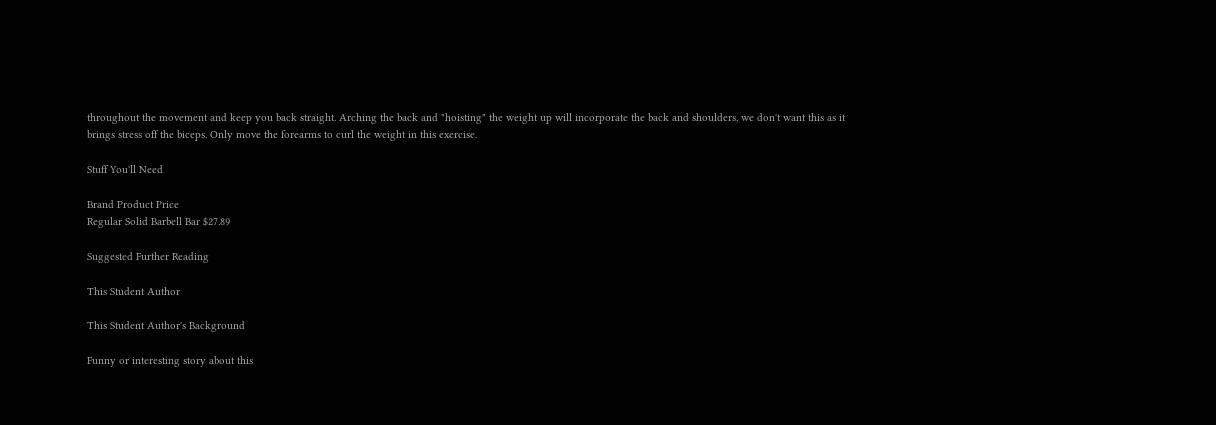throughout the movement and keep you back straight. Arching the back and "hoisting" the weight up will incorporate the back and shoulders, we don't want this as it brings stress off the biceps. Only move the forearms to curl the weight in this exercise.

Stuff You'll Need

Brand Product Price
Regular Solid Barbell Bar $27.89

Suggested Further Reading

This Student Author

This Student Author's Background

Funny or interesting story about this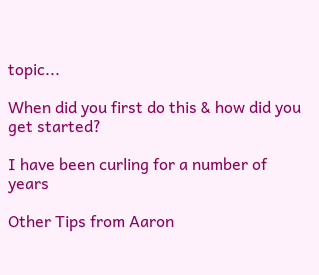topic...

When did you first do this & how did you get started?

I have been curling for a number of years

Other Tips from Aaron